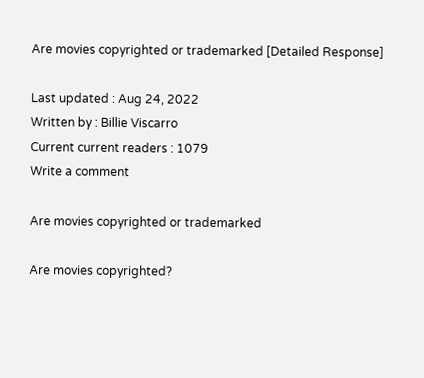Are movies copyrighted or trademarked [Detailed Response]

Last updated : Aug 24, 2022
Written by : Billie Viscarro
Current current readers : 1079
Write a comment

Are movies copyrighted or trademarked

Are movies copyrighted?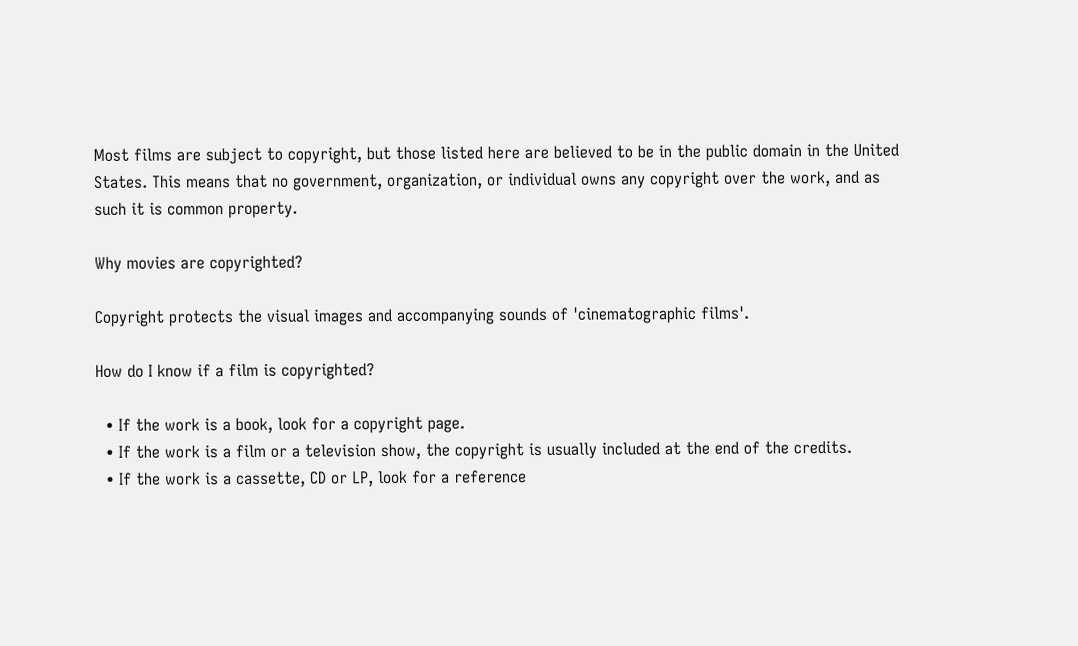Most films are subject to copyright, but those listed here are believed to be in the public domain in the United States. This means that no government, organization, or individual owns any copyright over the work, and as such it is common property.

Why movies are copyrighted?

Copyright protects the visual images and accompanying sounds of 'cinematographic films'.

How do I know if a film is copyrighted?

  • If the work is a book, look for a copyright page.
  • If the work is a film or a television show, the copyright is usually included at the end of the credits.
  • If the work is a cassette, CD or LP, look for a reference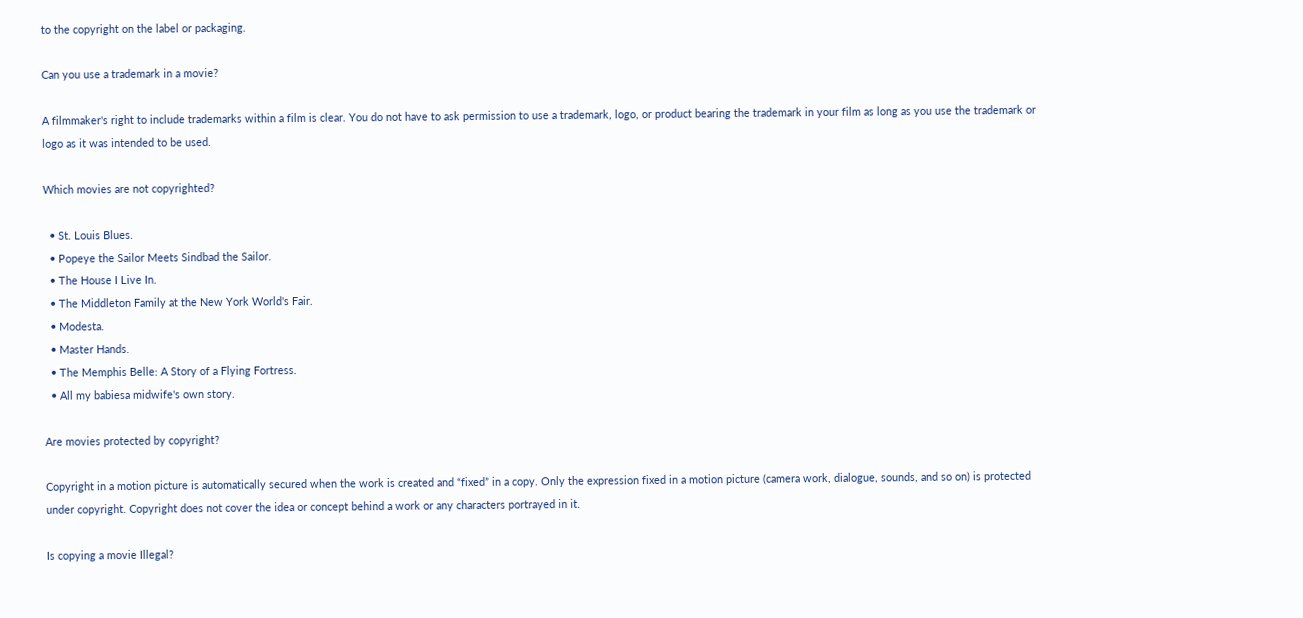to the copyright on the label or packaging.

Can you use a trademark in a movie?

A filmmaker's right to include trademarks within a film is clear. You do not have to ask permission to use a trademark, logo, or product bearing the trademark in your film as long as you use the trademark or logo as it was intended to be used.

Which movies are not copyrighted?

  • St. Louis Blues.
  • Popeye the Sailor Meets Sindbad the Sailor.
  • The House I Live In.
  • The Middleton Family at the New York World's Fair.
  • Modesta.
  • Master Hands.
  • The Memphis Belle: A Story of a Flying Fortress.
  • All my babiesa midwife's own story.

Are movies protected by copyright?

Copyright in a motion picture is automatically secured when the work is created and “fixed” in a copy. Only the expression fixed in a motion picture (camera work, dialogue, sounds, and so on) is protected under copyright. Copyright does not cover the idea or concept behind a work or any characters portrayed in it.

Is copying a movie Illegal?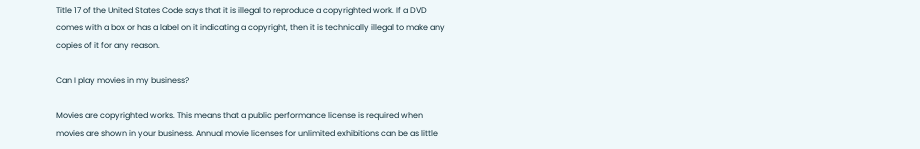Title 17 of the United States Code says that it is illegal to reproduce a copyrighted work. If a DVD comes with a box or has a label on it indicating a copyright, then it is technically illegal to make any copies of it for any reason.

Can I play movies in my business?

Movies are copyrighted works. This means that a public performance license is required when movies are shown in your business. Annual movie licenses for unlimited exhibitions can be as little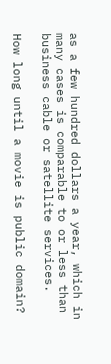as a few hundred dollars a year, which in many cases is comparable to or less than business cable or satellite services.

How long until a movie is public domain?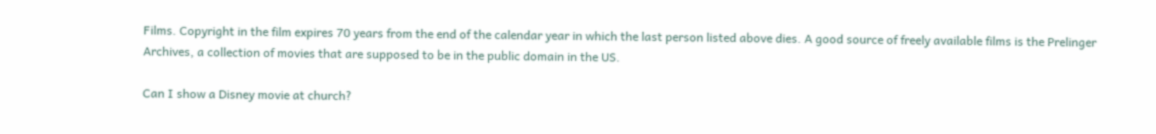Films. Copyright in the film expires 70 years from the end of the calendar year in which the last person listed above dies. A good source of freely available films is the Prelinger Archives, a collection of movies that are supposed to be in the public domain in the US.

Can I show a Disney movie at church?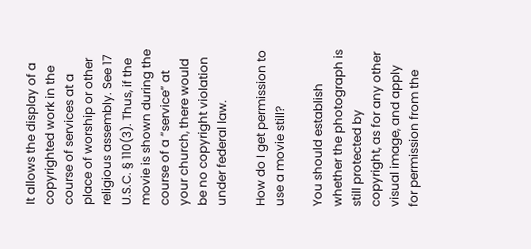It allows the display of a copyrighted work in the course of services at a place of worship or other religious assembly. See 17 U.S.C. § 110(3). Thus, if the movie is shown during the course of a “service” at your church, there would be no copyright violation under federal law.

How do I get permission to use a movie still?

You should establish whether the photograph is still protected by copyright, as for any other visual image, and apply for permission from the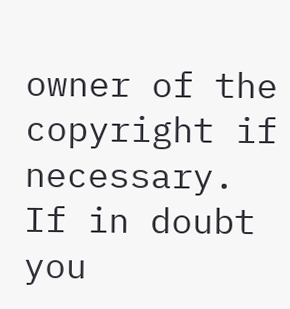owner of the copyright if necessary. If in doubt you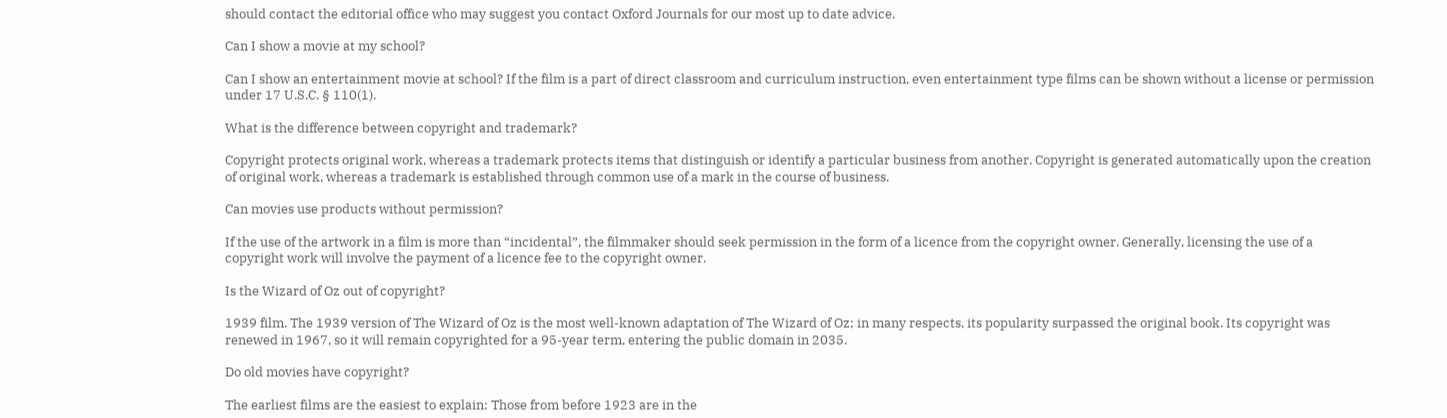should contact the editorial office who may suggest you contact Oxford Journals for our most up to date advice.

Can I show a movie at my school?

Can I show an entertainment movie at school? If the film is a part of direct classroom and curriculum instruction, even entertainment type films can be shown without a license or permission under 17 U.S.C. § 110(1).

What is the difference between copyright and trademark?

Copyright protects original work, whereas a trademark protects items that distinguish or identify a particular business from another. Copyright is generated automatically upon the creation of original work, whereas a trademark is established through common use of a mark in the course of business.

Can movies use products without permission?

If the use of the artwork in a film is more than “incidental”, the filmmaker should seek permission in the form of a licence from the copyright owner. Generally, licensing the use of a copyright work will involve the payment of a licence fee to the copyright owner.

Is the Wizard of Oz out of copyright?

1939 film. The 1939 version of The Wizard of Oz is the most well-known adaptation of The Wizard of Oz; in many respects, its popularity surpassed the original book. Its copyright was renewed in 1967, so it will remain copyrighted for a 95-year term, entering the public domain in 2035.

Do old movies have copyright?

The earliest films are the easiest to explain: Those from before 1923 are in the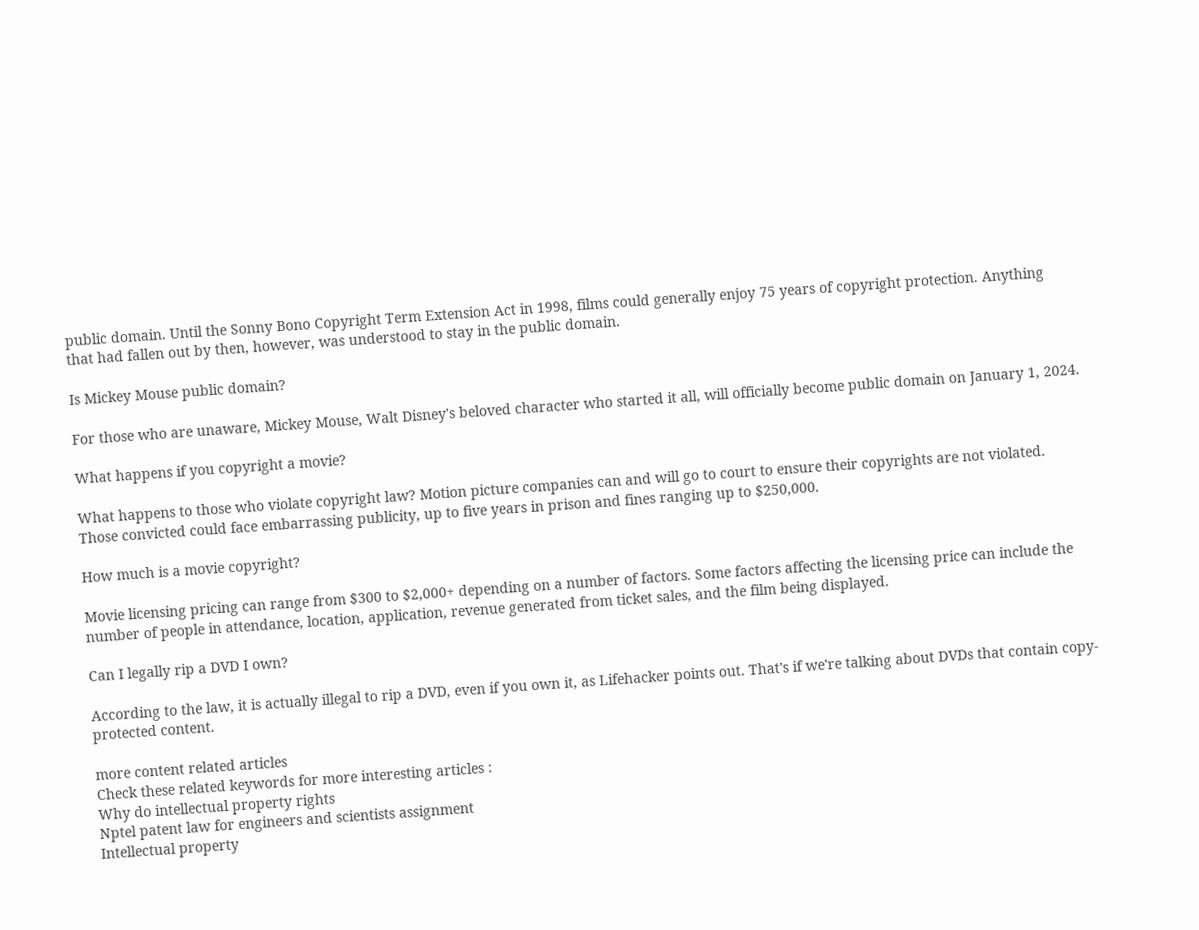public domain. Until the Sonny Bono Copyright Term Extension Act in 1998, films could generally enjoy 75 years of copyright protection. Anything that had fallen out by then, however, was understood to stay in the public domain.

Is Mickey Mouse public domain?

For those who are unaware, Mickey Mouse, Walt Disney's beloved character who started it all, will officially become public domain on January 1, 2024.

What happens if you copyright a movie?

What happens to those who violate copyright law? Motion picture companies can and will go to court to ensure their copyrights are not violated. Those convicted could face embarrassing publicity, up to five years in prison and fines ranging up to $250,000.

How much is a movie copyright?

Movie licensing pricing can range from $300 to $2,000+ depending on a number of factors. Some factors affecting the licensing price can include the number of people in attendance, location, application, revenue generated from ticket sales, and the film being displayed.

Can I legally rip a DVD I own?

According to the law, it is actually illegal to rip a DVD, even if you own it, as Lifehacker points out. That's if we're talking about DVDs that contain copy-protected content.

more content related articles
Check these related keywords for more interesting articles :
Why do intellectual property rights
Nptel patent law for engineers and scientists assignment
Intellectual property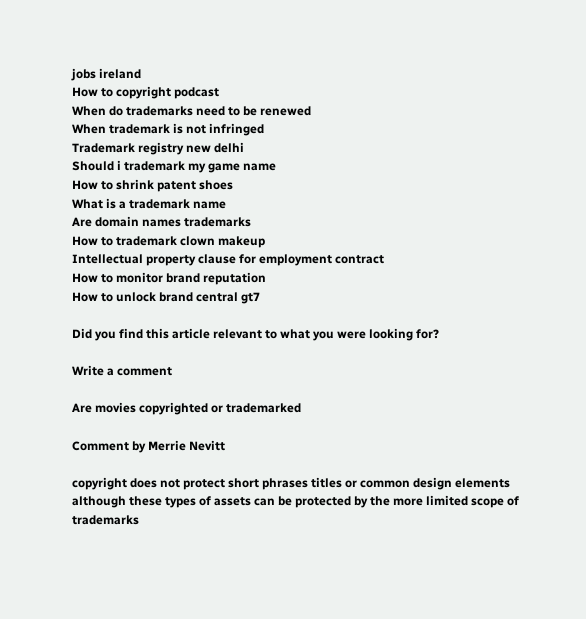jobs ireland
How to copyright podcast
When do trademarks need to be renewed
When trademark is not infringed
Trademark registry new delhi
Should i trademark my game name
How to shrink patent shoes
What is a trademark name
Are domain names trademarks
How to trademark clown makeup
Intellectual property clause for employment contract
How to monitor brand reputation
How to unlock brand central gt7

Did you find this article relevant to what you were looking for?

Write a comment

Are movies copyrighted or trademarked

Comment by Merrie Nevitt

copyright does not protect short phrases titles or common design elements although these types of assets can be protected by the more limited scope of trademarks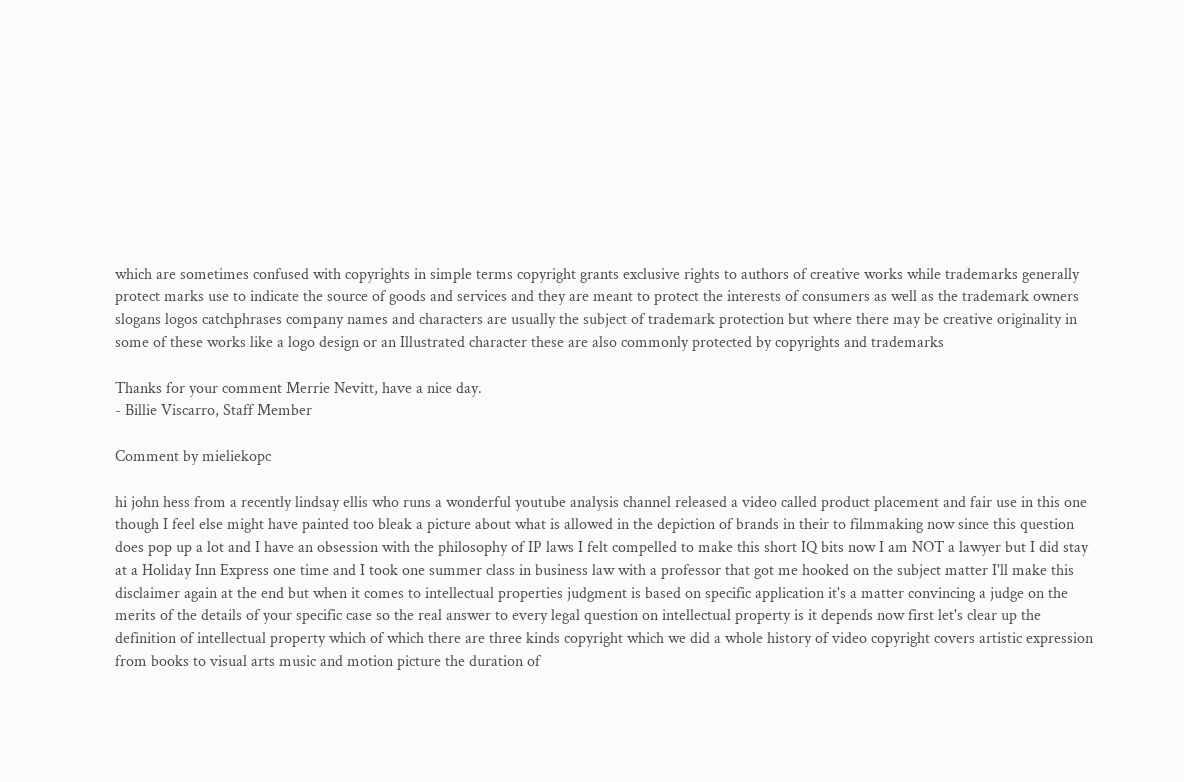which are sometimes confused with copyrights in simple terms copyright grants exclusive rights to authors of creative works while trademarks generally protect marks use to indicate the source of goods and services and they are meant to protect the interests of consumers as well as the trademark owners slogans logos catchphrases company names and characters are usually the subject of trademark protection but where there may be creative originality in some of these works like a logo design or an Illustrated character these are also commonly protected by copyrights and trademarks

Thanks for your comment Merrie Nevitt, have a nice day.
- Billie Viscarro, Staff Member

Comment by mieliekopc

hi john hess from a recently lindsay ellis who runs a wonderful youtube analysis channel released a video called product placement and fair use in this one though I feel else might have painted too bleak a picture about what is allowed in the depiction of brands in their to filmmaking now since this question does pop up a lot and I have an obsession with the philosophy of IP laws I felt compelled to make this short IQ bits now I am NOT a lawyer but I did stay at a Holiday Inn Express one time and I took one summer class in business law with a professor that got me hooked on the subject matter I'll make this disclaimer again at the end but when it comes to intellectual properties judgment is based on specific application it's a matter convincing a judge on the merits of the details of your specific case so the real answer to every legal question on intellectual property is it depends now first let's clear up the definition of intellectual property which of which there are three kinds copyright which we did a whole history of video copyright covers artistic expression from books to visual arts music and motion picture the duration of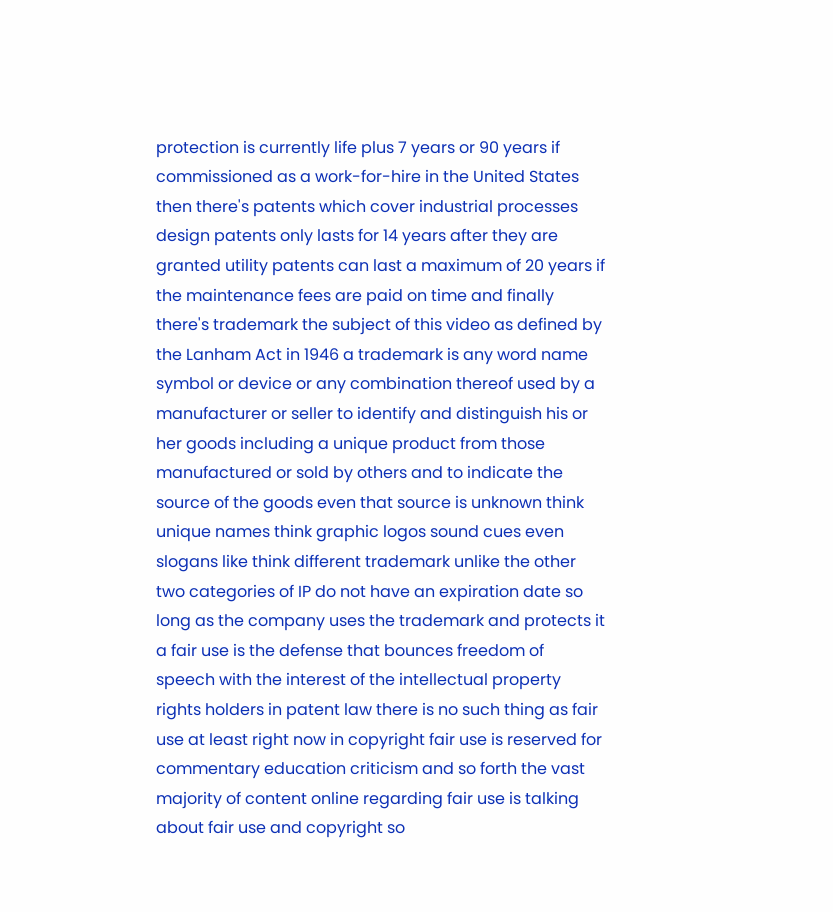protection is currently life plus 7 years or 90 years if commissioned as a work-for-hire in the United States then there's patents which cover industrial processes design patents only lasts for 14 years after they are granted utility patents can last a maximum of 20 years if the maintenance fees are paid on time and finally there's trademark the subject of this video as defined by the Lanham Act in 1946 a trademark is any word name symbol or device or any combination thereof used by a manufacturer or seller to identify and distinguish his or her goods including a unique product from those manufactured or sold by others and to indicate the source of the goods even that source is unknown think unique names think graphic logos sound cues even slogans like think different trademark unlike the other two categories of IP do not have an expiration date so long as the company uses the trademark and protects it a fair use is the defense that bounces freedom of speech with the interest of the intellectual property rights holders in patent law there is no such thing as fair use at least right now in copyright fair use is reserved for commentary education criticism and so forth the vast majority of content online regarding fair use is talking about fair use and copyright so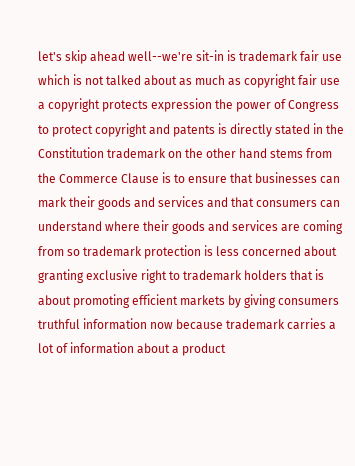let's skip ahead well--we're sit-in is trademark fair use which is not talked about as much as copyright fair use a copyright protects expression the power of Congress to protect copyright and patents is directly stated in the Constitution trademark on the other hand stems from the Commerce Clause is to ensure that businesses can mark their goods and services and that consumers can understand where their goods and services are coming from so trademark protection is less concerned about granting exclusive right to trademark holders that is about promoting efficient markets by giving consumers truthful information now because trademark carries a lot of information about a product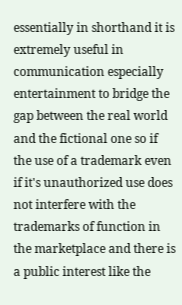essentially in shorthand it is extremely useful in communication especially entertainment to bridge the gap between the real world and the fictional one so if the use of a trademark even if it's unauthorized use does not interfere with the trademarks of function in the marketplace and there is a public interest like the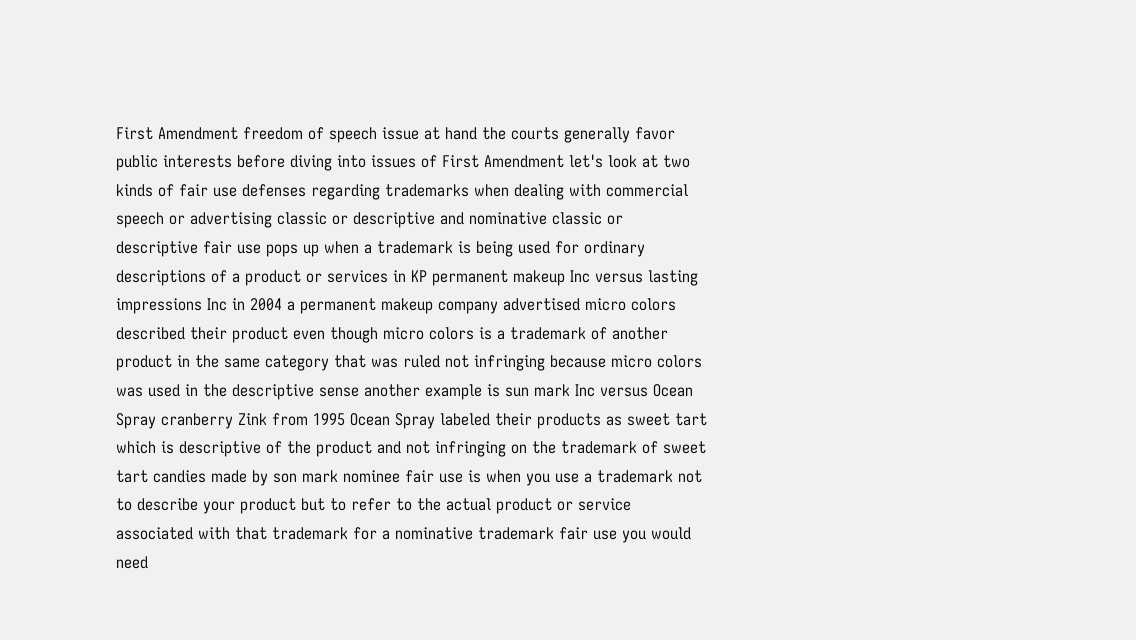First Amendment freedom of speech issue at hand the courts generally favor public interests before diving into issues of First Amendment let's look at two kinds of fair use defenses regarding trademarks when dealing with commercial speech or advertising classic or descriptive and nominative classic or descriptive fair use pops up when a trademark is being used for ordinary descriptions of a product or services in KP permanent makeup Inc versus lasting impressions Inc in 2004 a permanent makeup company advertised micro colors described their product even though micro colors is a trademark of another product in the same category that was ruled not infringing because micro colors was used in the descriptive sense another example is sun mark Inc versus Ocean Spray cranberry Zink from 1995 Ocean Spray labeled their products as sweet tart which is descriptive of the product and not infringing on the trademark of sweet tart candies made by son mark nominee fair use is when you use a trademark not to describe your product but to refer to the actual product or service associated with that trademark for a nominative trademark fair use you would need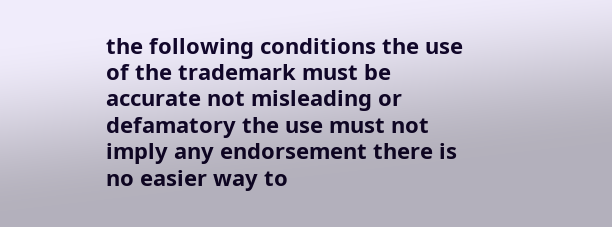the following conditions the use of the trademark must be accurate not misleading or defamatory the use must not imply any endorsement there is no easier way to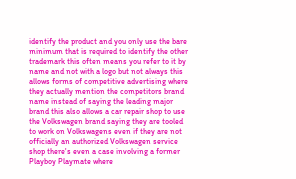identify the product and you only use the bare minimum that is required to identify the other trademark this often means you refer to it by name and not with a logo but not always this allows forms of competitive advertising where they actually mention the competitors brand name instead of saying the leading major brand this also allows a car repair shop to use the Volkswagen brand saying they are tooled to work on Volkswagens even if they are not officially an authorized Volkswagen service shop there's even a case involving a former Playboy Playmate where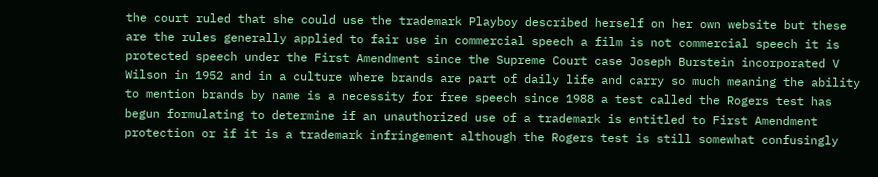the court ruled that she could use the trademark Playboy described herself on her own website but these are the rules generally applied to fair use in commercial speech a film is not commercial speech it is protected speech under the First Amendment since the Supreme Court case Joseph Burstein incorporated V Wilson in 1952 and in a culture where brands are part of daily life and carry so much meaning the ability to mention brands by name is a necessity for free speech since 1988 a test called the Rogers test has begun formulating to determine if an unauthorized use of a trademark is entitled to First Amendment protection or if it is a trademark infringement although the Rogers test is still somewhat confusingly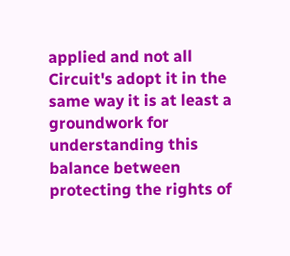applied and not all Circuit's adopt it in the same way it is at least a groundwork for understanding this balance between protecting the rights of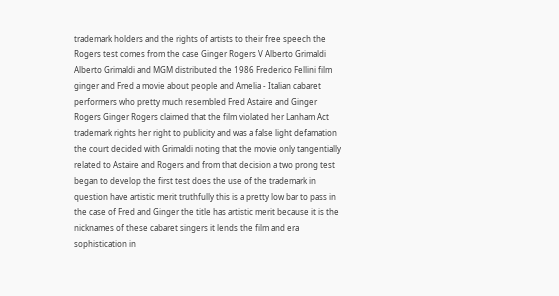trademark holders and the rights of artists to their free speech the Rogers test comes from the case Ginger Rogers V Alberto Grimaldi Alberto Grimaldi and MGM distributed the 1986 Frederico Fellini film ginger and Fred a movie about people and Amelia - Italian cabaret performers who pretty much resembled Fred Astaire and Ginger Rogers Ginger Rogers claimed that the film violated her Lanham Act trademark rights her right to publicity and was a false light defamation the court decided with Grimaldi noting that the movie only tangentially related to Astaire and Rogers and from that decision a two prong test began to develop the first test does the use of the trademark in question have artistic merit truthfully this is a pretty low bar to pass in the case of Fred and Ginger the title has artistic merit because it is the nicknames of these cabaret singers it lends the film and era sophistication in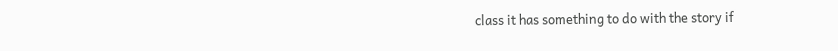class it has something to do with the story if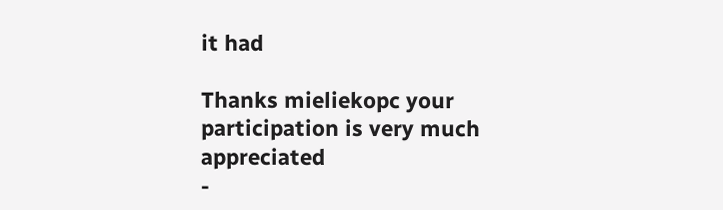it had

Thanks mieliekopc your participation is very much appreciated
-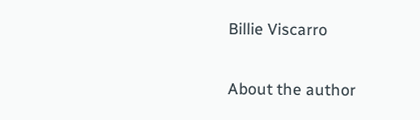Billie Viscarro

About the author